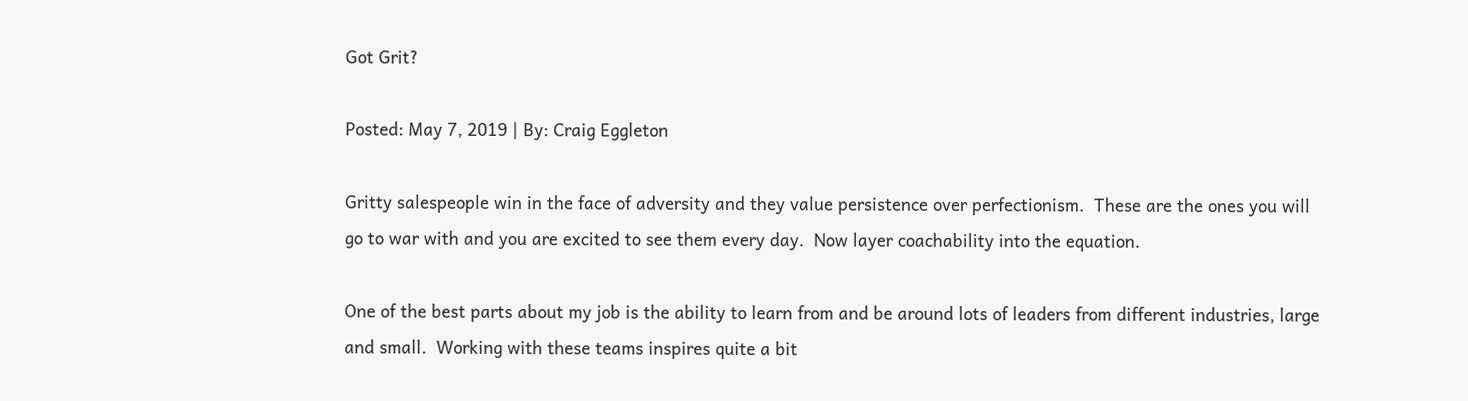Got Grit?

Posted: May 7, 2019 | By: Craig Eggleton

Gritty salespeople win in the face of adversity and they value persistence over perfectionism.  These are the ones you will go to war with and you are excited to see them every day.  Now layer coachability into the equation.

One of the best parts about my job is the ability to learn from and be around lots of leaders from different industries, large and small.  Working with these teams inspires quite a bit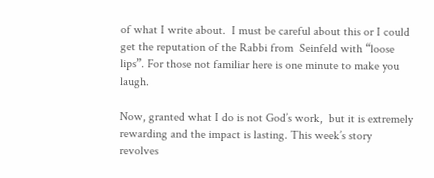of what I write about.  I must be careful about this or I could get the reputation of the Rabbi from  Seinfeld with “loose lips”. For those not familiar here is one minute to make you laugh.

Now, granted what I do is not God’s work,  but it is extremely rewarding and the impact is lasting. This week’s story revolves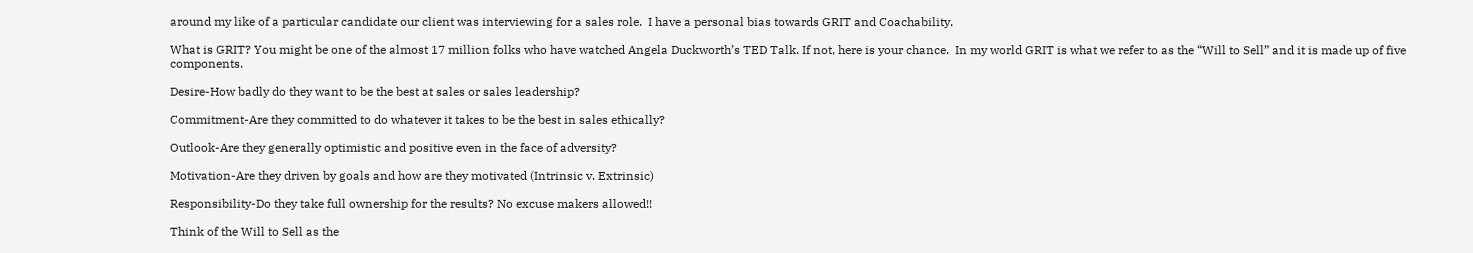around my like of a particular candidate our client was interviewing for a sales role.  I have a personal bias towards GRIT and Coachability.

What is GRIT? You might be one of the almost 17 million folks who have watched Angela Duckworth’s TED Talk. If not, here is your chance.  In my world GRIT is what we refer to as the “Will to Sell” and it is made up of five components.

Desire-How badly do they want to be the best at sales or sales leadership?

Commitment-Are they committed to do whatever it takes to be the best in sales ethically?

Outlook-Are they generally optimistic and positive even in the face of adversity?

Motivation-Are they driven by goals and how are they motivated (Intrinsic v. Extrinsic)

Responsibility-Do they take full ownership for the results? No excuse makers allowed!!

Think of the Will to Sell as the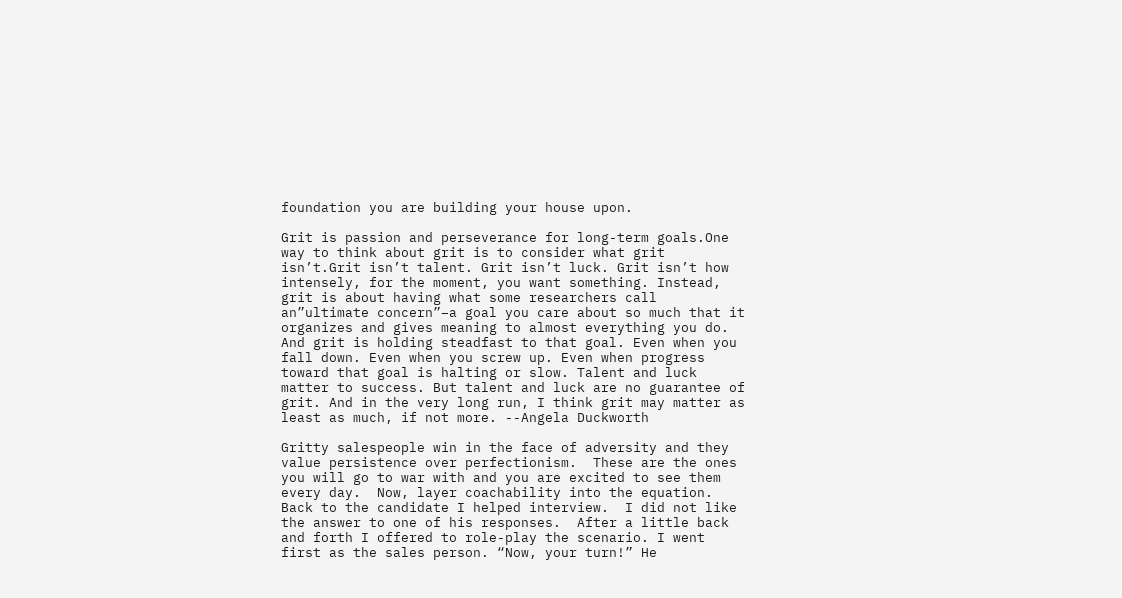foundation you are building your house upon.

Grit is passion and perseverance for long-term goals.One way to think about grit is to consider what grit isn’t.Grit isn’t talent. Grit isn’t luck. Grit isn’t how intensely, for the moment, you want something. Instead, grit is about having what some researchers call an”ultimate concern”–a goal you care about so much that it organizes and gives meaning to almost everything you do. And grit is holding steadfast to that goal. Even when you fall down. Even when you screw up. Even when progress toward that goal is halting or slow. Talent and luck matter to success. But talent and luck are no guarantee of grit. And in the very long run, I think grit may matter as least as much, if not more. --Angela Duckworth

Gritty salespeople win in the face of adversity and they value persistence over perfectionism.  These are the ones you will go to war with and you are excited to see them every day.  Now, layer coachability into the equation.   Back to the candidate I helped interview.  I did not like the answer to one of his responses.  After a little back and forth I offered to role-play the scenario. I went first as the sales person. “Now, your turn!” He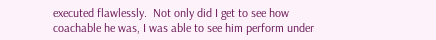executed flawlessly.  Not only did I get to see how coachable he was, I was able to see him perform under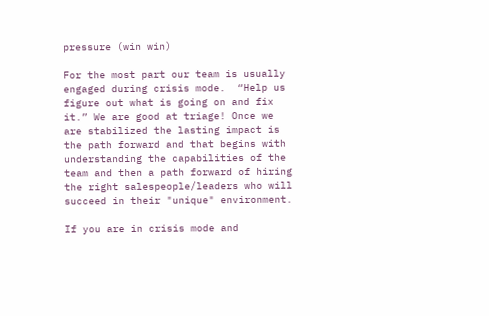pressure (win win)

For the most part our team is usually engaged during crisis mode.  “Help us figure out what is going on and fix it.” We are good at triage! Once we are stabilized the lasting impact is the path forward and that begins with understanding the capabilities of the team and then a path forward of hiring the right salespeople/leaders who will succeed in their "unique" environment.

If you are in crisis mode and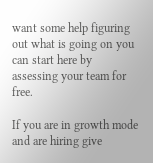want some help figuring out what is going on you can start here by assessing your team for free.

If you are in growth mode and are hiring give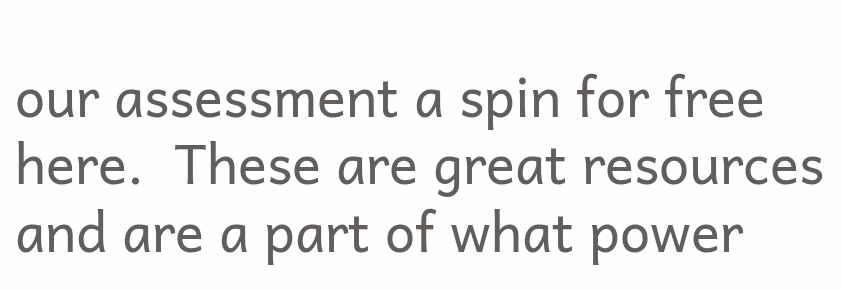our assessment a spin for free here.  These are great resources and are a part of what power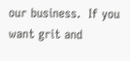our business.  If you want grit and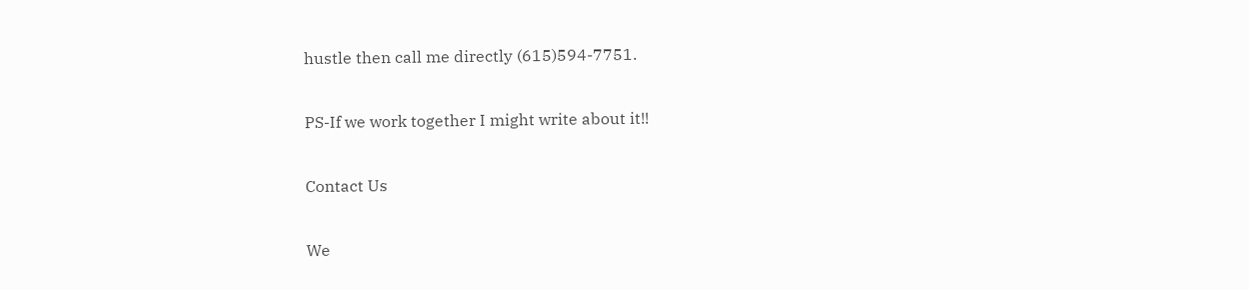hustle then call me directly (615)594-7751.

PS-If we work together I might write about it!!

Contact Us

We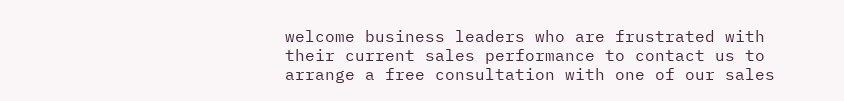welcome business leaders who are frustrated with their current sales performance to contact us to arrange a free consultation with one of our sales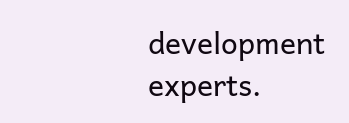development experts.